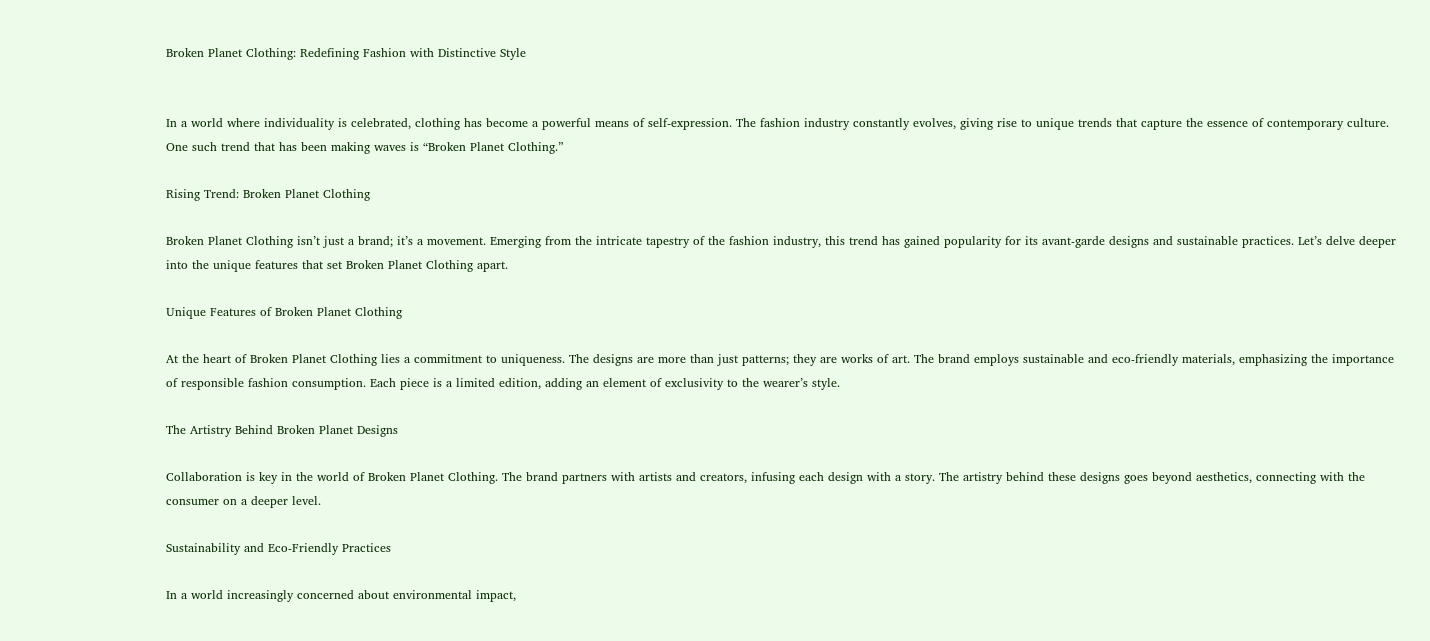Broken Planet Clothing: Redefining Fashion with Distinctive Style


In a world where individuality is celebrated, clothing has become a powerful means of self-expression. The fashion industry constantly evolves, giving rise to unique trends that capture the essence of contemporary culture. One such trend that has been making waves is “Broken Planet Clothing.”

Rising Trend: Broken Planet Clothing

Broken Planet Clothing isn’t just a brand; it’s a movement. Emerging from the intricate tapestry of the fashion industry, this trend has gained popularity for its avant-garde designs and sustainable practices. Let’s delve deeper into the unique features that set Broken Planet Clothing apart.

Unique Features of Broken Planet Clothing

At the heart of Broken Planet Clothing lies a commitment to uniqueness. The designs are more than just patterns; they are works of art. The brand employs sustainable and eco-friendly materials, emphasizing the importance of responsible fashion consumption. Each piece is a limited edition, adding an element of exclusivity to the wearer’s style.

The Artistry Behind Broken Planet Designs

Collaboration is key in the world of Broken Planet Clothing. The brand partners with artists and creators, infusing each design with a story. The artistry behind these designs goes beyond aesthetics, connecting with the consumer on a deeper level.

Sustainability and Eco-Friendly Practices

In a world increasingly concerned about environmental impact,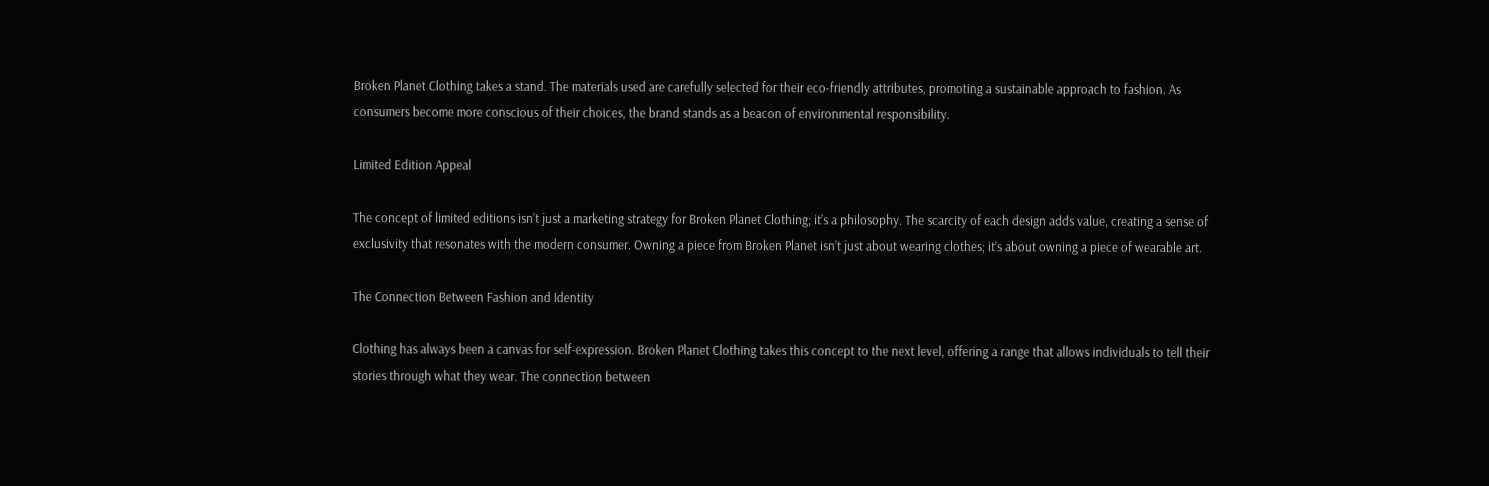Broken Planet Clothing takes a stand. The materials used are carefully selected for their eco-friendly attributes, promoting a sustainable approach to fashion. As consumers become more conscious of their choices, the brand stands as a beacon of environmental responsibility.

Limited Edition Appeal

The concept of limited editions isn’t just a marketing strategy for Broken Planet Clothing; it’s a philosophy. The scarcity of each design adds value, creating a sense of exclusivity that resonates with the modern consumer. Owning a piece from Broken Planet isn’t just about wearing clothes; it’s about owning a piece of wearable art.

The Connection Between Fashion and Identity

Clothing has always been a canvas for self-expression. Broken Planet Clothing takes this concept to the next level, offering a range that allows individuals to tell their stories through what they wear. The connection between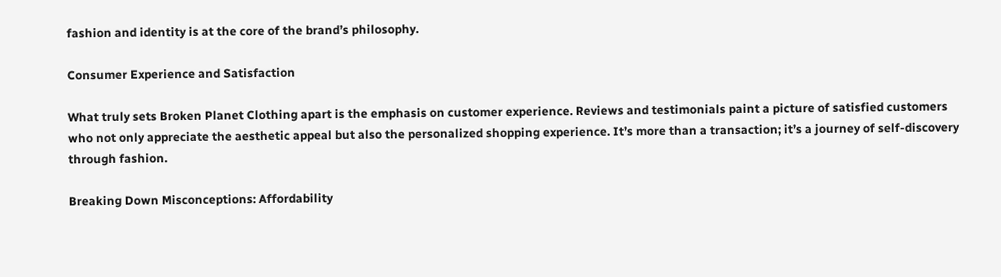fashion and identity is at the core of the brand’s philosophy.

Consumer Experience and Satisfaction

What truly sets Broken Planet Clothing apart is the emphasis on customer experience. Reviews and testimonials paint a picture of satisfied customers who not only appreciate the aesthetic appeal but also the personalized shopping experience. It’s more than a transaction; it’s a journey of self-discovery through fashion.

Breaking Down Misconceptions: Affordability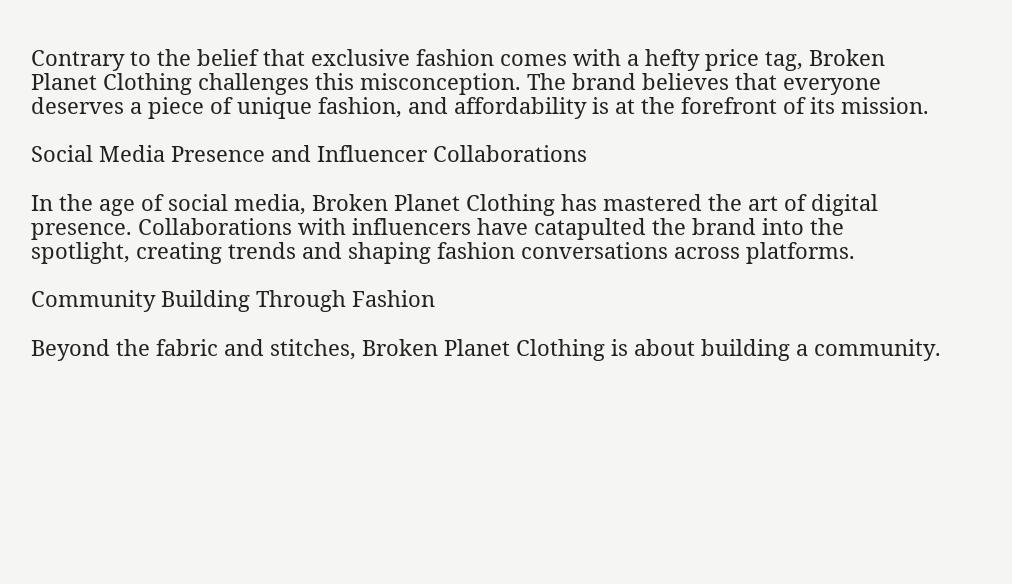Contrary to the belief that exclusive fashion comes with a hefty price tag, Broken Planet Clothing challenges this misconception. The brand believes that everyone deserves a piece of unique fashion, and affordability is at the forefront of its mission.

Social Media Presence and Influencer Collaborations

In the age of social media, Broken Planet Clothing has mastered the art of digital presence. Collaborations with influencers have catapulted the brand into the spotlight, creating trends and shaping fashion conversations across platforms.

Community Building Through Fashion

Beyond the fabric and stitches, Broken Planet Clothing is about building a community.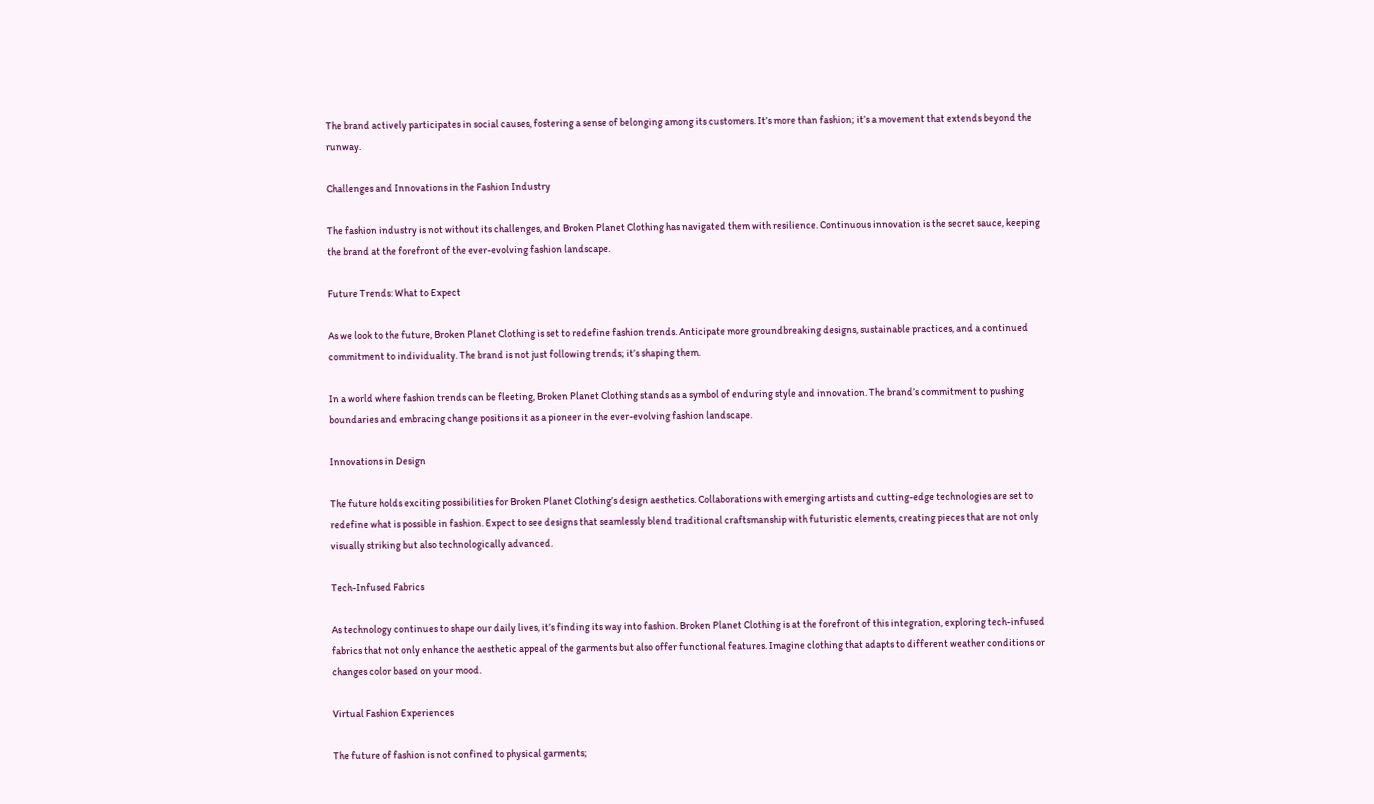The brand actively participates in social causes, fostering a sense of belonging among its customers. It’s more than fashion; it’s a movement that extends beyond the runway.

Challenges and Innovations in the Fashion Industry

The fashion industry is not without its challenges, and Broken Planet Clothing has navigated them with resilience. Continuous innovation is the secret sauce, keeping the brand at the forefront of the ever-evolving fashion landscape.

Future Trends: What to Expect

As we look to the future, Broken Planet Clothing is set to redefine fashion trends. Anticipate more groundbreaking designs, sustainable practices, and a continued commitment to individuality. The brand is not just following trends; it’s shaping them.

In a world where fashion trends can be fleeting, Broken Planet Clothing stands as a symbol of enduring style and innovation. The brand’s commitment to pushing boundaries and embracing change positions it as a pioneer in the ever-evolving fashion landscape.

Innovations in Design

The future holds exciting possibilities for Broken Planet Clothing’s design aesthetics. Collaborations with emerging artists and cutting-edge technologies are set to redefine what is possible in fashion. Expect to see designs that seamlessly blend traditional craftsmanship with futuristic elements, creating pieces that are not only visually striking but also technologically advanced.

Tech-Infused Fabrics

As technology continues to shape our daily lives, it’s finding its way into fashion. Broken Planet Clothing is at the forefront of this integration, exploring tech-infused fabrics that not only enhance the aesthetic appeal of the garments but also offer functional features. Imagine clothing that adapts to different weather conditions or changes color based on your mood.

Virtual Fashion Experiences

The future of fashion is not confined to physical garments;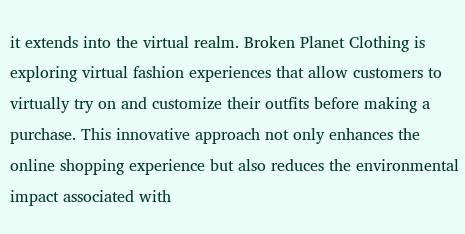it extends into the virtual realm. Broken Planet Clothing is exploring virtual fashion experiences that allow customers to virtually try on and customize their outfits before making a purchase. This innovative approach not only enhances the online shopping experience but also reduces the environmental impact associated with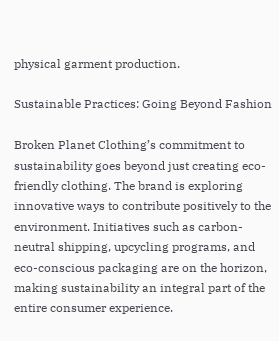physical garment production.

Sustainable Practices: Going Beyond Fashion

Broken Planet Clothing’s commitment to sustainability goes beyond just creating eco-friendly clothing. The brand is exploring innovative ways to contribute positively to the environment. Initiatives such as carbon-neutral shipping, upcycling programs, and eco-conscious packaging are on the horizon, making sustainability an integral part of the entire consumer experience.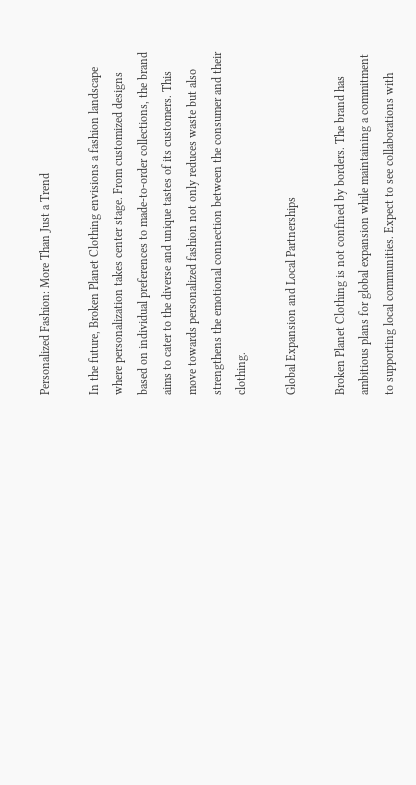Personalized Fashion: More Than Just a Trend

In the future, Broken Planet Clothing envisions a fashion landscape where personalization takes center stage. From customized designs based on individual preferences to made-to-order collections, the brand aims to cater to the diverse and unique tastes of its customers. This move towards personalized fashion not only reduces waste but also strengthens the emotional connection between the consumer and their clothing.

Global Expansion and Local Partnerships

Broken Planet Clothing is not confined by borders. The brand has ambitious plans for global expansion while maintaining a commitment to supporting local communities. Expect to see collaborations with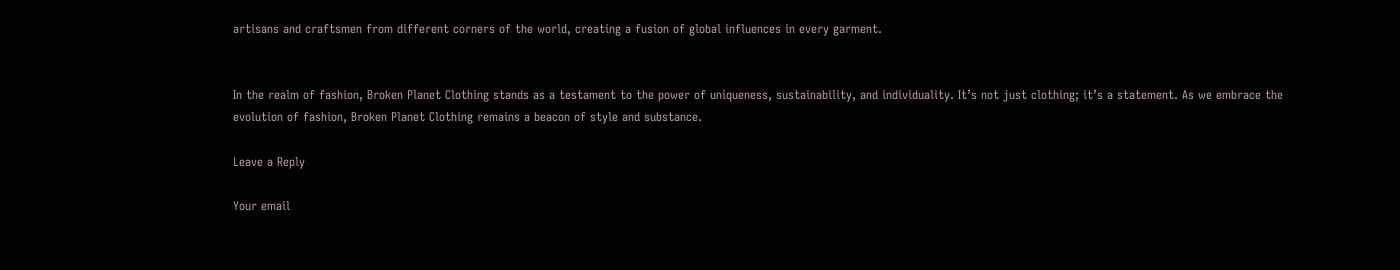artisans and craftsmen from different corners of the world, creating a fusion of global influences in every garment.


In the realm of fashion, Broken Planet Clothing stands as a testament to the power of uniqueness, sustainability, and individuality. It’s not just clothing; it’s a statement. As we embrace the evolution of fashion, Broken Planet Clothing remains a beacon of style and substance.

Leave a Reply

Your email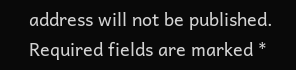address will not be published. Required fields are marked *